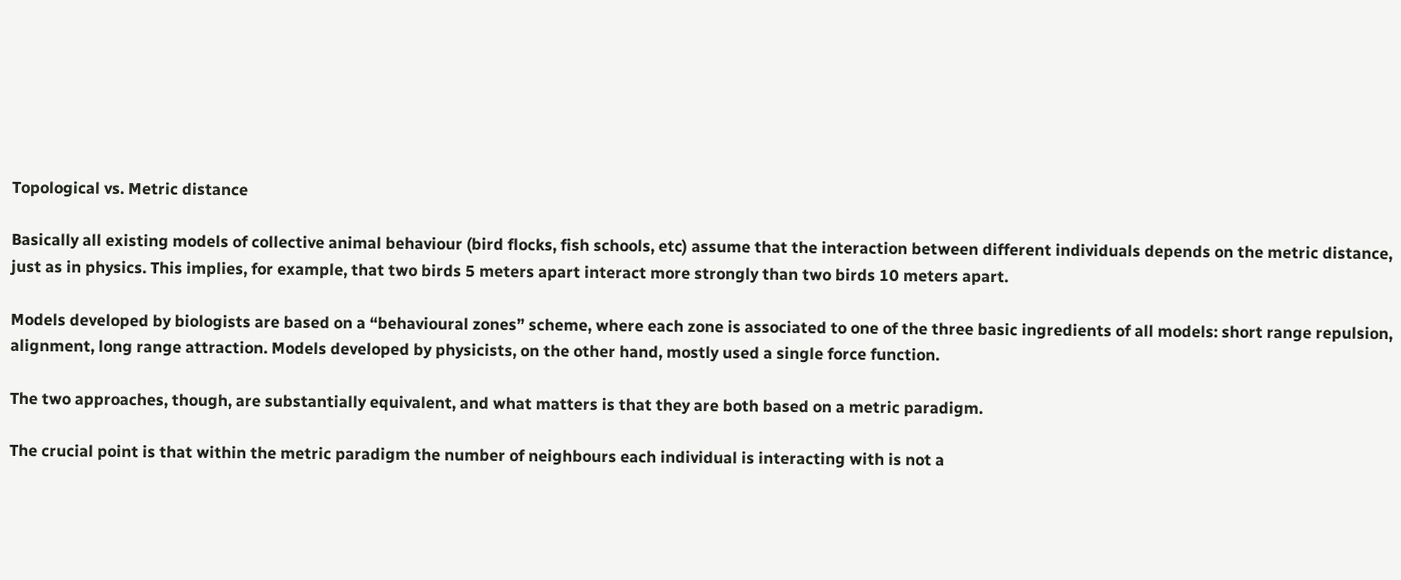Topological vs. Metric distance

Basically all existing models of collective animal behaviour (bird flocks, fish schools, etc) assume that the interaction between different individuals depends on the metric distance, just as in physics. This implies, for example, that two birds 5 meters apart interact more strongly than two birds 10 meters apart.

Models developed by biologists are based on a “behavioural zones” scheme, where each zone is associated to one of the three basic ingredients of all models: short range repulsion, alignment, long range attraction. Models developed by physicists, on the other hand, mostly used a single force function.

The two approaches, though, are substantially equivalent, and what matters is that they are both based on a metric paradigm.

The crucial point is that within the metric paradigm the number of neighbours each individual is interacting with is not a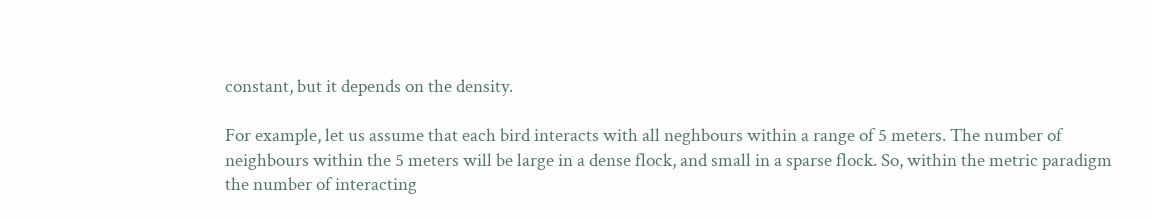constant, but it depends on the density.

For example, let us assume that each bird interacts with all neghbours within a range of 5 meters. The number of neighbours within the 5 meters will be large in a dense flock, and small in a sparse flock. So, within the metric paradigm the number of interacting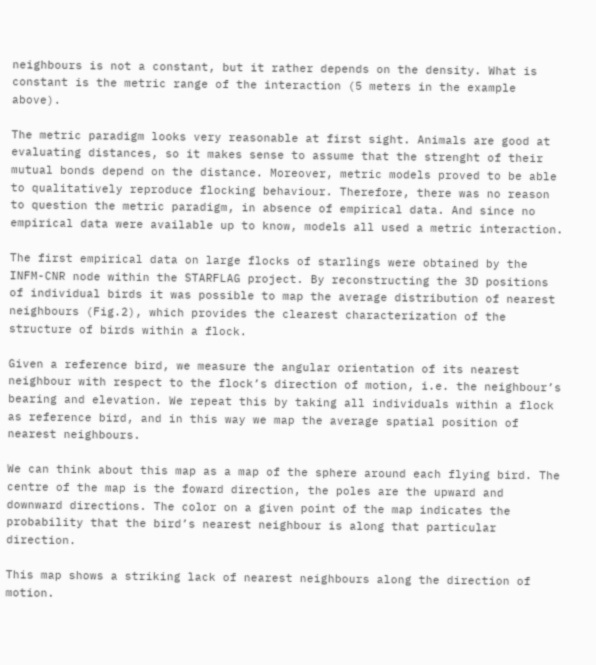neighbours is not a constant, but it rather depends on the density. What is constant is the metric range of the interaction (5 meters in the example above).

The metric paradigm looks very reasonable at first sight. Animals are good at evaluating distances, so it makes sense to assume that the strenght of their mutual bonds depend on the distance. Moreover, metric models proved to be able to qualitatively reproduce flocking behaviour. Therefore, there was no reason to question the metric paradigm, in absence of empirical data. And since no empirical data were available up to know, models all used a metric interaction.

The first empirical data on large flocks of starlings were obtained by the INFM-CNR node within the STARFLAG project. By reconstructing the 3D positions of individual birds it was possible to map the average distribution of nearest neighbours (Fig.2), which provides the clearest characterization of the structure of birds within a flock.

Given a reference bird, we measure the angular orientation of its nearest neighbour with respect to the flock’s direction of motion, i.e. the neighbour’s bearing and elevation. We repeat this by taking all individuals within a flock as reference bird, and in this way we map the average spatial position of nearest neighbours.

We can think about this map as a map of the sphere around each flying bird. The centre of the map is the foward direction, the poles are the upward and downward directions. The color on a given point of the map indicates the probability that the bird’s nearest neighbour is along that particular direction.

This map shows a striking lack of nearest neighbours along the direction of motion.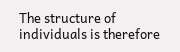The structure of individuals is therefore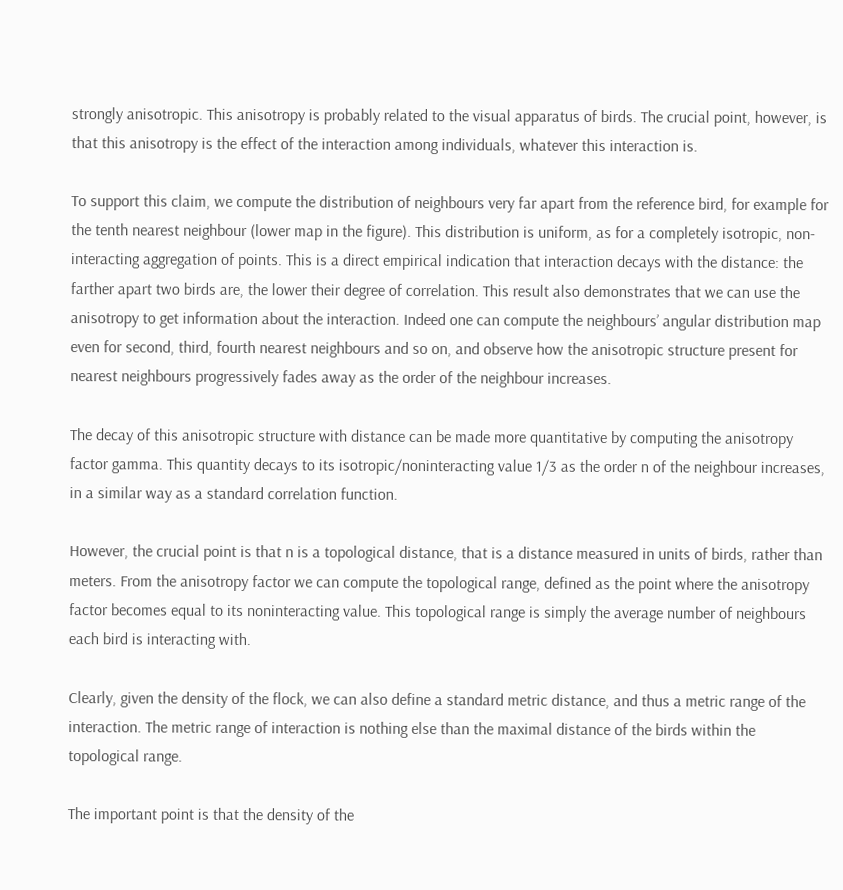strongly anisotropic. This anisotropy is probably related to the visual apparatus of birds. The crucial point, however, is that this anisotropy is the effect of the interaction among individuals, whatever this interaction is.

To support this claim, we compute the distribution of neighbours very far apart from the reference bird, for example for the tenth nearest neighbour (lower map in the figure). This distribution is uniform, as for a completely isotropic, non-interacting aggregation of points. This is a direct empirical indication that interaction decays with the distance: the farther apart two birds are, the lower their degree of correlation. This result also demonstrates that we can use the anisotropy to get information about the interaction. Indeed one can compute the neighbours’ angular distribution map even for second, third, fourth nearest neighbours and so on, and observe how the anisotropic structure present for nearest neighbours progressively fades away as the order of the neighbour increases.

The decay of this anisotropic structure with distance can be made more quantitative by computing the anisotropy factor gamma. This quantity decays to its isotropic/noninteracting value 1/3 as the order n of the neighbour increases, in a similar way as a standard correlation function.

However, the crucial point is that n is a topological distance, that is a distance measured in units of birds, rather than meters. From the anisotropy factor we can compute the topological range, defined as the point where the anisotropy factor becomes equal to its noninteracting value. This topological range is simply the average number of neighbours each bird is interacting with.

Clearly, given the density of the flock, we can also define a standard metric distance, and thus a metric range of the interaction. The metric range of interaction is nothing else than the maximal distance of the birds within the topological range.

The important point is that the density of the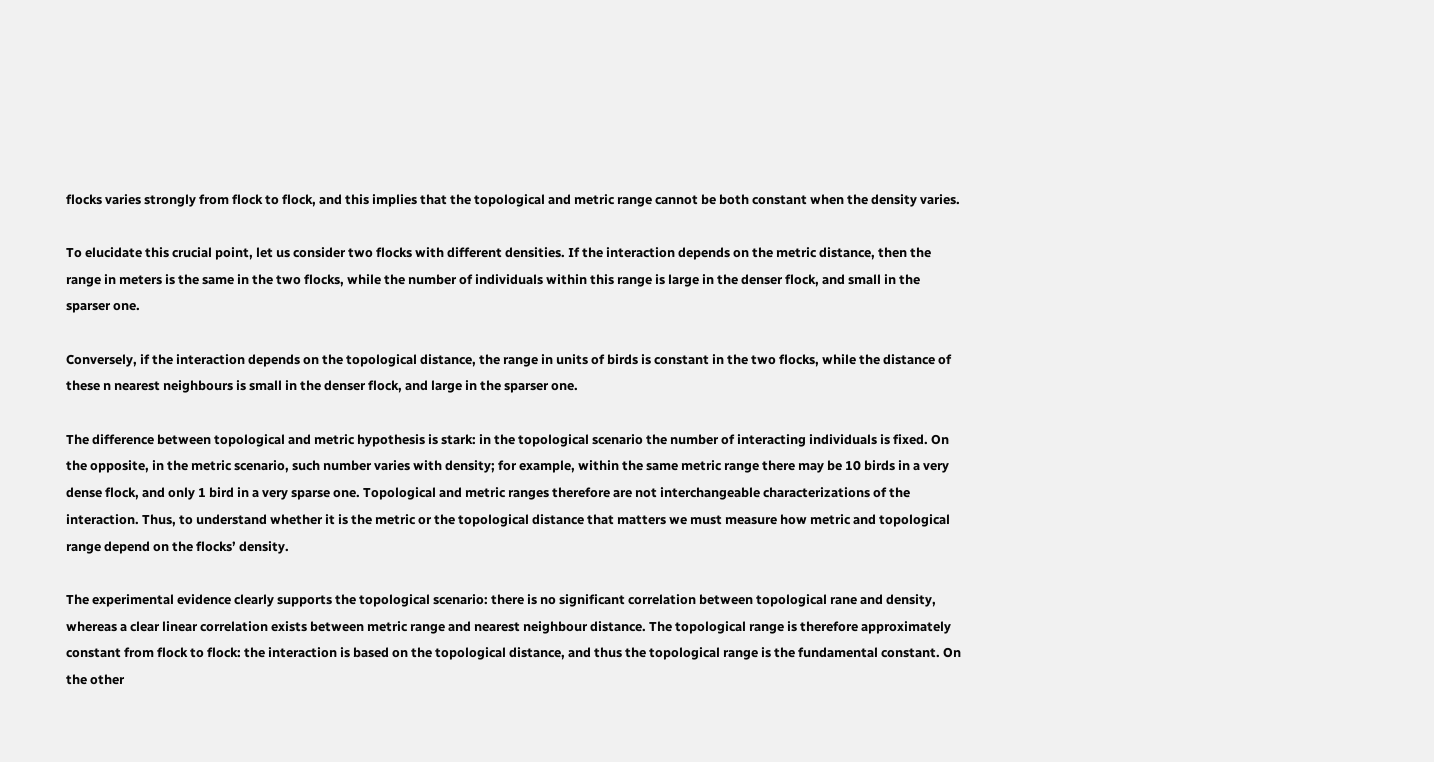flocks varies strongly from flock to flock, and this implies that the topological and metric range cannot be both constant when the density varies.

To elucidate this crucial point, let us consider two flocks with different densities. If the interaction depends on the metric distance, then the range in meters is the same in the two flocks, while the number of individuals within this range is large in the denser flock, and small in the sparser one.

Conversely, if the interaction depends on the topological distance, the range in units of birds is constant in the two flocks, while the distance of these n nearest neighbours is small in the denser flock, and large in the sparser one.

The difference between topological and metric hypothesis is stark: in the topological scenario the number of interacting individuals is fixed. On the opposite, in the metric scenario, such number varies with density; for example, within the same metric range there may be 10 birds in a very dense flock, and only 1 bird in a very sparse one. Topological and metric ranges therefore are not interchangeable characterizations of the interaction. Thus, to understand whether it is the metric or the topological distance that matters we must measure how metric and topological range depend on the flocks’ density.

The experimental evidence clearly supports the topological scenario: there is no significant correlation between topological rane and density, whereas a clear linear correlation exists between metric range and nearest neighbour distance. The topological range is therefore approximately constant from flock to flock: the interaction is based on the topological distance, and thus the topological range is the fundamental constant. On the other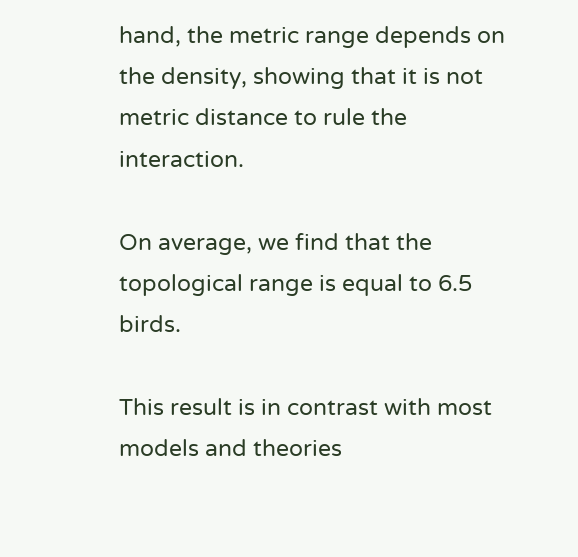hand, the metric range depends on the density, showing that it is not metric distance to rule the interaction.

On average, we find that the topological range is equal to 6.5 birds.

This result is in contrast with most models and theories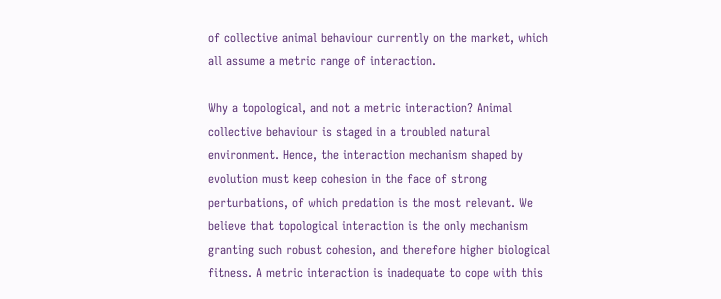of collective animal behaviour currently on the market, which all assume a metric range of interaction.

Why a topological, and not a metric interaction? Animal collective behaviour is staged in a troubled natural environment. Hence, the interaction mechanism shaped by evolution must keep cohesion in the face of strong perturbations, of which predation is the most relevant. We believe that topological interaction is the only mechanism granting such robust cohesion, and therefore higher biological fitness. A metric interaction is inadequate to cope with this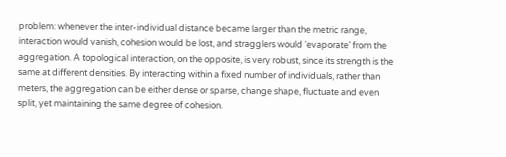problem: whenever the inter-individual distance became larger than the metric range, interaction would vanish, cohesion would be lost, and stragglers would ‘evaporate’ from the aggregation. A topological interaction, on the opposite, is very robust, since its strength is the same at different densities. By interacting within a fixed number of individuals, rather than meters, the aggregation can be either dense or sparse, change shape, fluctuate and even split, yet maintaining the same degree of cohesion.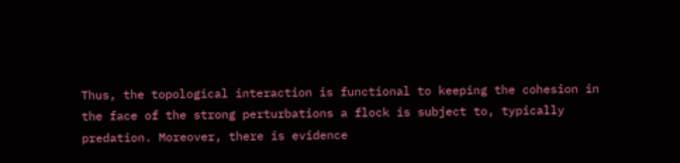Thus, the topological interaction is functional to keeping the cohesion in the face of the strong perturbations a flock is subject to, typically predation. Moreover, there is evidence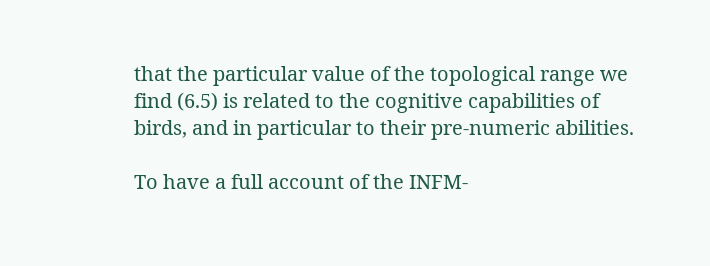that the particular value of the topological range we find (6.5) is related to the cognitive capabilities of birds, and in particular to their pre-numeric abilities.

To have a full account of the INFM-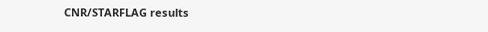CNR/STARFLAG results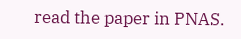read the paper in PNAS.